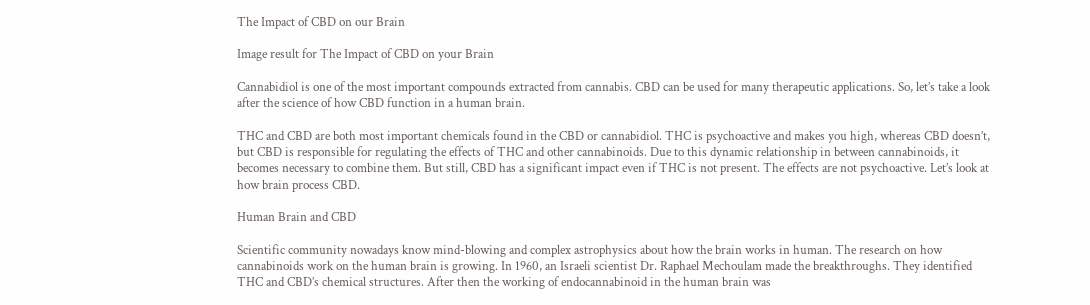The Impact of CBD on our Brain

Image result for The Impact of CBD on your Brain

Cannabidiol is one of the most important compounds extracted from cannabis. CBD can be used for many therapeutic applications. So, let’s take a look after the science of how CBD function in a human brain.

THC and CBD are both most important chemicals found in the CBD or cannabidiol. THC is psychoactive and makes you high, whereas CBD doesn’t, but CBD is responsible for regulating the effects of THC and other cannabinoids. Due to this dynamic relationship in between cannabinoids, it becomes necessary to combine them. But still, CBD has a significant impact even if THC is not present. The effects are not psychoactive. Let’s look at how brain process CBD.

Human Brain and CBD

Scientific community nowadays know mind-blowing and complex astrophysics about how the brain works in human. The research on how cannabinoids work on the human brain is growing. In 1960, an Israeli scientist Dr. Raphael Mechoulam made the breakthroughs. They identified THC and CBD’s chemical structures. After then the working of endocannabinoid in the human brain was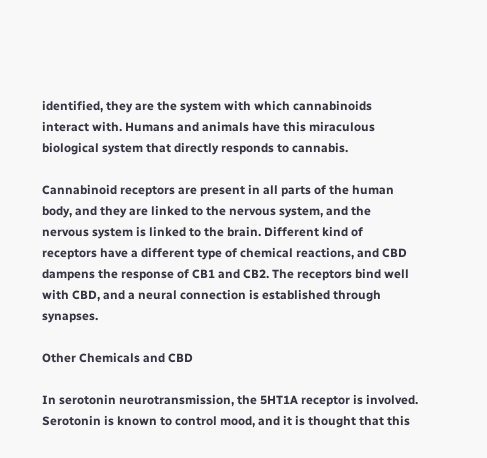identified, they are the system with which cannabinoids interact with. Humans and animals have this miraculous biological system that directly responds to cannabis.

Cannabinoid receptors are present in all parts of the human body, and they are linked to the nervous system, and the nervous system is linked to the brain. Different kind of receptors have a different type of chemical reactions, and CBD dampens the response of CB1 and CB2. The receptors bind well with CBD, and a neural connection is established through synapses.

Other Chemicals and CBD

In serotonin neurotransmission, the 5HT1A receptor is involved. Serotonin is known to control mood, and it is thought that this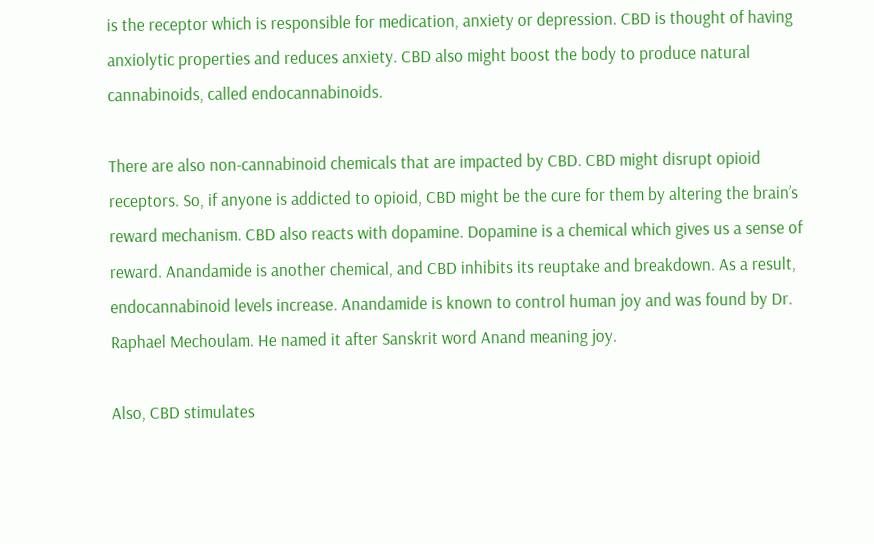is the receptor which is responsible for medication, anxiety or depression. CBD is thought of having anxiolytic properties and reduces anxiety. CBD also might boost the body to produce natural cannabinoids, called endocannabinoids.

There are also non-cannabinoid chemicals that are impacted by CBD. CBD might disrupt opioid receptors. So, if anyone is addicted to opioid, CBD might be the cure for them by altering the brain’s reward mechanism. CBD also reacts with dopamine. Dopamine is a chemical which gives us a sense of reward. Anandamide is another chemical, and CBD inhibits its reuptake and breakdown. As a result, endocannabinoid levels increase. Anandamide is known to control human joy and was found by Dr. Raphael Mechoulam. He named it after Sanskrit word Anand meaning joy.

Also, CBD stimulates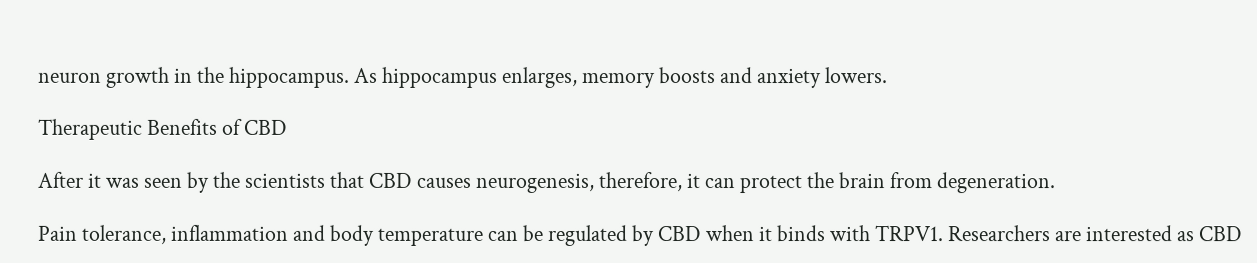neuron growth in the hippocampus. As hippocampus enlarges, memory boosts and anxiety lowers.

Therapeutic Benefits of CBD

After it was seen by the scientists that CBD causes neurogenesis, therefore, it can protect the brain from degeneration.

Pain tolerance, inflammation and body temperature can be regulated by CBD when it binds with TRPV1. Researchers are interested as CBD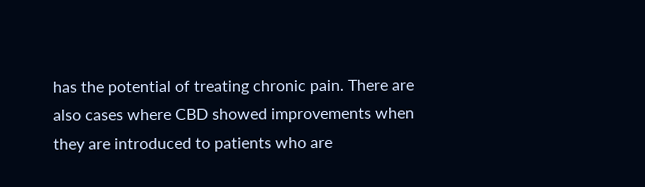has the potential of treating chronic pain. There are also cases where CBD showed improvements when they are introduced to patients who are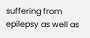suffering from epilepsy as well as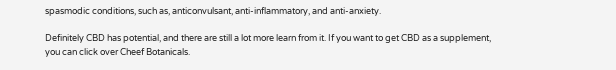spasmodic conditions, such as, anticonvulsant, anti-inflammatory, and anti-anxiety.

Definitely CBD has potential, and there are still a lot more learn from it. If you want to get CBD as a supplement, you can click over Cheef Botanicals.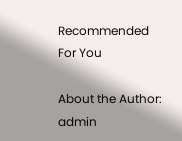Recommended For You

About the Author: admin